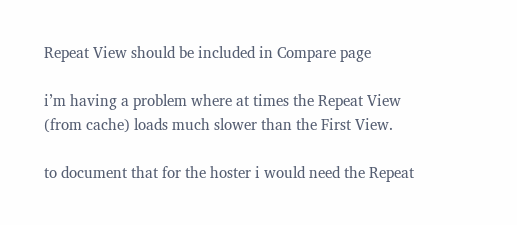Repeat View should be included in Compare page

i’m having a problem where at times the Repeat View (from cache) loads much slower than the First View.

to document that for the hoster i would need the Repeat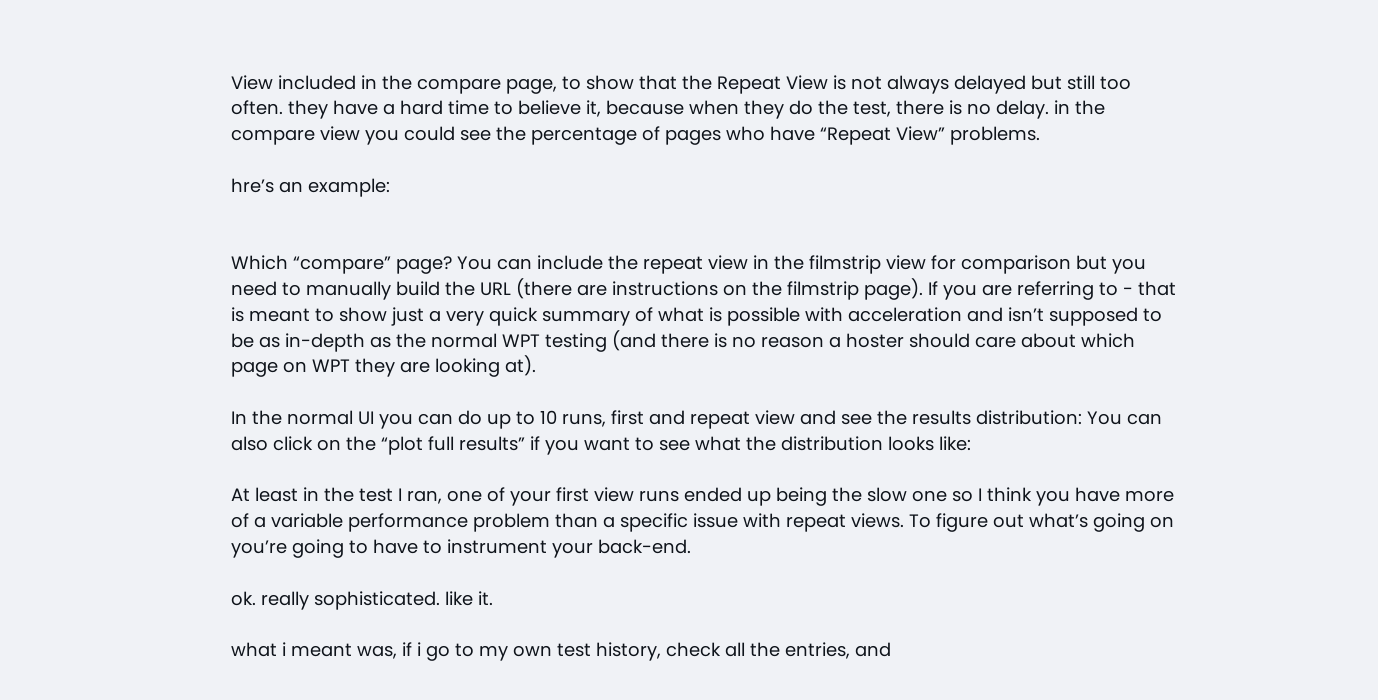View included in the compare page, to show that the Repeat View is not always delayed but still too often. they have a hard time to believe it, because when they do the test, there is no delay. in the compare view you could see the percentage of pages who have “Repeat View” problems.

hre’s an example:


Which “compare” page? You can include the repeat view in the filmstrip view for comparison but you need to manually build the URL (there are instructions on the filmstrip page). If you are referring to - that is meant to show just a very quick summary of what is possible with acceleration and isn’t supposed to be as in-depth as the normal WPT testing (and there is no reason a hoster should care about which page on WPT they are looking at).

In the normal UI you can do up to 10 runs, first and repeat view and see the results distribution: You can also click on the “plot full results” if you want to see what the distribution looks like:

At least in the test I ran, one of your first view runs ended up being the slow one so I think you have more of a variable performance problem than a specific issue with repeat views. To figure out what’s going on you’re going to have to instrument your back-end.

ok. really sophisticated. like it.

what i meant was, if i go to my own test history, check all the entries, and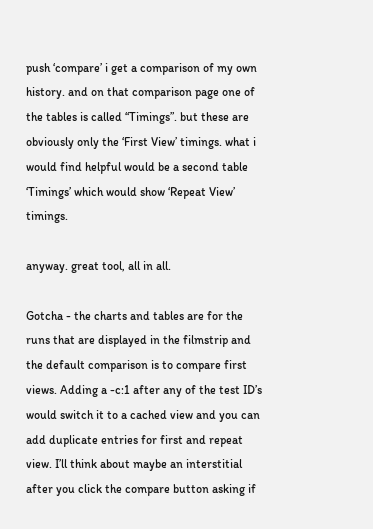push ‘compare’ i get a comparison of my own history. and on that comparison page one of the tables is called “Timings”. but these are obviously only the ‘First View’ timings. what i would find helpful would be a second table ‘Timings’ which would show ‘Repeat View’ timings.

anyway. great tool, all in all.

Gotcha - the charts and tables are for the runs that are displayed in the filmstrip and the default comparison is to compare first views. Adding a -c:1 after any of the test ID’s would switch it to a cached view and you can add duplicate entries for first and repeat view. I’ll think about maybe an interstitial after you click the compare button asking if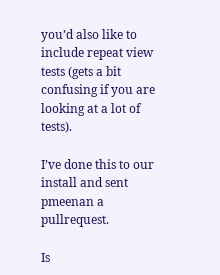you’d also like to include repeat view tests (gets a bit confusing if you are looking at a lot of tests).

I’ve done this to our install and sent pmeenan a pullrequest.

Is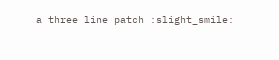a three line patch :slight_smile: